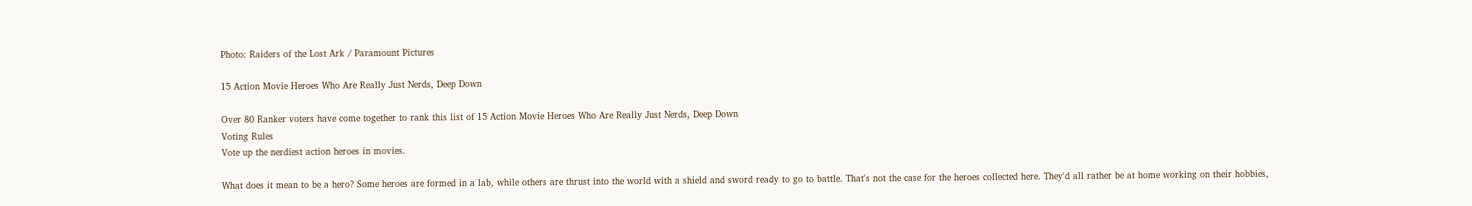Photo: Raiders of the Lost Ark / Paramount Pictures

15 Action Movie Heroes Who Are Really Just Nerds, Deep Down

Over 80 Ranker voters have come together to rank this list of 15 Action Movie Heroes Who Are Really Just Nerds, Deep Down
Voting Rules
Vote up the nerdiest action heroes in movies.

What does it mean to be a hero? Some heroes are formed in a lab, while others are thrust into the world with a shield and sword ready to go to battle. That's not the case for the heroes collected here. They'd all rather be at home working on their hobbies,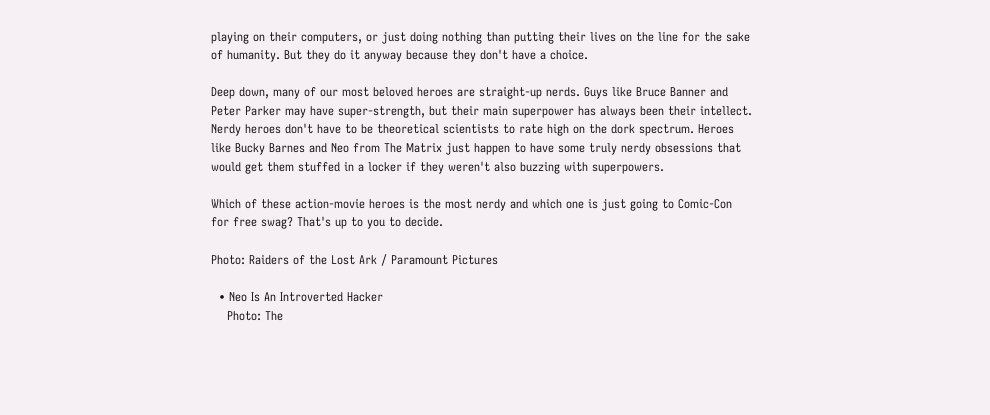playing on their computers, or just doing nothing than putting their lives on the line for the sake of humanity. But they do it anyway because they don't have a choice.

Deep down, many of our most beloved heroes are straight-up nerds. Guys like Bruce Banner and Peter Parker may have super-strength, but their main superpower has always been their intellect. Nerdy heroes don't have to be theoretical scientists to rate high on the dork spectrum. Heroes like Bucky Barnes and Neo from The Matrix just happen to have some truly nerdy obsessions that would get them stuffed in a locker if they weren't also buzzing with superpowers.

Which of these action-movie heroes is the most nerdy and which one is just going to Comic-Con for free swag? That's up to you to decide.

Photo: Raiders of the Lost Ark / Paramount Pictures

  • Neo Is An Introverted Hacker
    Photo: The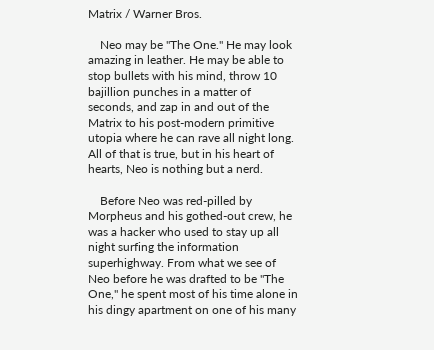Matrix / Warner Bros.

    Neo may be "The One." He may look amazing in leather. He may be able to stop bullets with his mind, throw 10 bajillion punches in a matter of seconds, and zap in and out of the Matrix to his post-modern primitive utopia where he can rave all night long. All of that is true, but in his heart of hearts, Neo is nothing but a nerd.

    Before Neo was red-pilled by Morpheus and his gothed-out crew, he was a hacker who used to stay up all night surfing the information superhighway. From what we see of Neo before he was drafted to be "The One," he spent most of his time alone in his dingy apartment on one of his many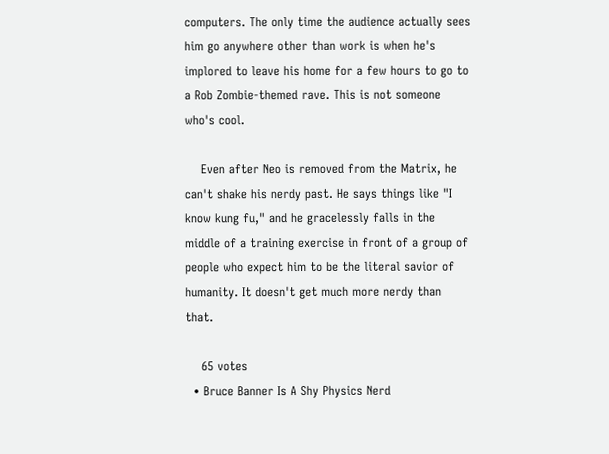computers. The only time the audience actually sees him go anywhere other than work is when he's implored to leave his home for a few hours to go to a Rob Zombie-themed rave. This is not someone who's cool.

    Even after Neo is removed from the Matrix, he can't shake his nerdy past. He says things like "I know kung fu," and he gracelessly falls in the middle of a training exercise in front of a group of people who expect him to be the literal savior of humanity. It doesn't get much more nerdy than that.

    65 votes
  • Bruce Banner Is A Shy Physics Nerd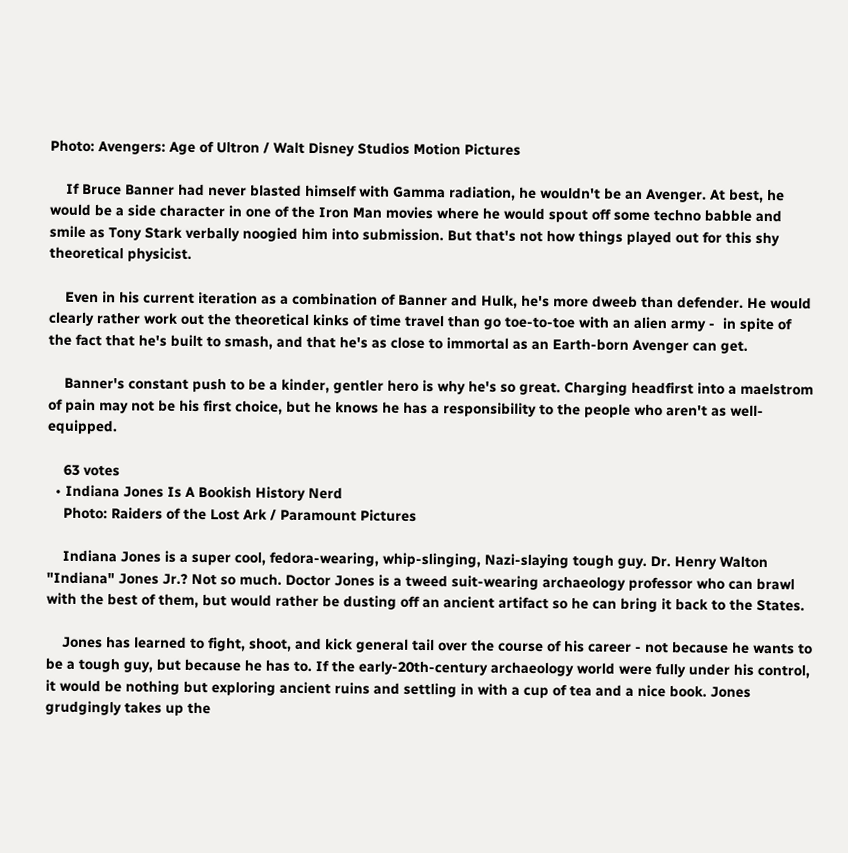Photo: Avengers: Age of Ultron / Walt Disney Studios Motion Pictures

    If Bruce Banner had never blasted himself with Gamma radiation, he wouldn't be an Avenger. At best, he would be a side character in one of the Iron Man movies where he would spout off some techno babble and smile as Tony Stark verbally noogied him into submission. But that's not how things played out for this shy theoretical physicist.

    Even in his current iteration as a combination of Banner and Hulk, he's more dweeb than defender. He would clearly rather work out the theoretical kinks of time travel than go toe-to-toe with an alien army -  in spite of the fact that he's built to smash, and that he's as close to immortal as an Earth-born Avenger can get.

    Banner's constant push to be a kinder, gentler hero is why he's so great. Charging headfirst into a maelstrom of pain may not be his first choice, but he knows he has a responsibility to the people who aren't as well-equipped.

    63 votes
  • Indiana Jones Is A Bookish History Nerd
    Photo: Raiders of the Lost Ark / Paramount Pictures

    Indiana Jones is a super cool, fedora-wearing, whip-slinging, Nazi-slaying tough guy. Dr. Henry Walton "Indiana" Jones Jr.? Not so much. Doctor Jones is a tweed suit-wearing archaeology professor who can brawl with the best of them, but would rather be dusting off an ancient artifact so he can bring it back to the States.

    Jones has learned to fight, shoot, and kick general tail over the course of his career - not because he wants to be a tough guy, but because he has to. If the early-20th-century archaeology world were fully under his control, it would be nothing but exploring ancient ruins and settling in with a cup of tea and a nice book. Jones grudgingly takes up the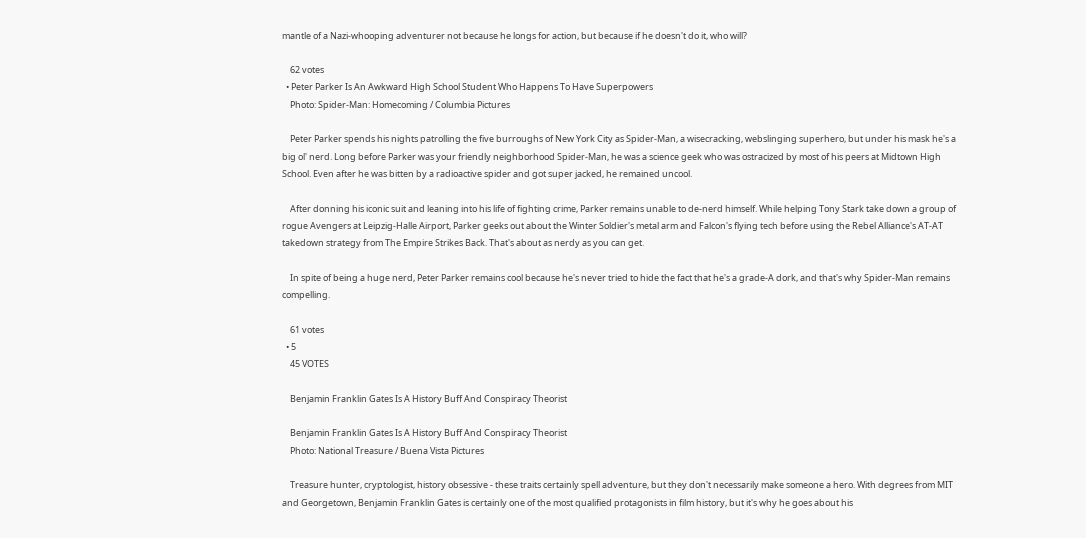mantle of a Nazi-whooping adventurer not because he longs for action, but because if he doesn't do it, who will?

    62 votes
  • Peter Parker Is An Awkward High School Student Who Happens To Have Superpowers
    Photo: Spider-Man: Homecoming / Columbia Pictures

    Peter Parker spends his nights patrolling the five burroughs of New York City as Spider-Man, a wisecracking, webslinging superhero, but under his mask he's a big ol' nerd. Long before Parker was your friendly neighborhood Spider-Man, he was a science geek who was ostracized by most of his peers at Midtown High School. Even after he was bitten by a radioactive spider and got super jacked, he remained uncool.

    After donning his iconic suit and leaning into his life of fighting crime, Parker remains unable to de-nerd himself. While helping Tony Stark take down a group of rogue Avengers at Leipzig-Halle Airport, Parker geeks out about the Winter Soldier's metal arm and Falcon's flying tech before using the Rebel Alliance's AT-AT takedown strategy from The Empire Strikes Back. That's about as nerdy as you can get.

    In spite of being a huge nerd, Peter Parker remains cool because he's never tried to hide the fact that he's a grade-A dork, and that's why Spider-Man remains compelling.

    61 votes
  • 5
    45 VOTES

    Benjamin Franklin Gates Is A History Buff And Conspiracy Theorist

    Benjamin Franklin Gates Is A History Buff And Conspiracy Theorist
    Photo: National Treasure / Buena Vista Pictures

    Treasure hunter, cryptologist, history obsessive - these traits certainly spell adventure, but they don't necessarily make someone a hero. With degrees from MIT and Georgetown, Benjamin Franklin Gates is certainly one of the most qualified protagonists in film history, but it's why he goes about his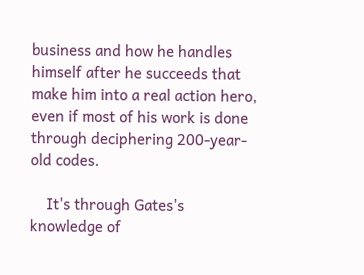business and how he handles himself after he succeeds that make him into a real action hero, even if most of his work is done through deciphering 200-year-old codes.

    It's through Gates's knowledge of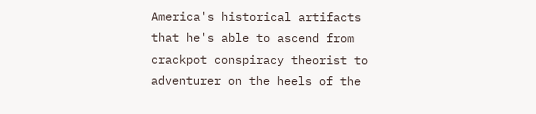America's historical artifacts that he's able to ascend from crackpot conspiracy theorist to adventurer on the heels of the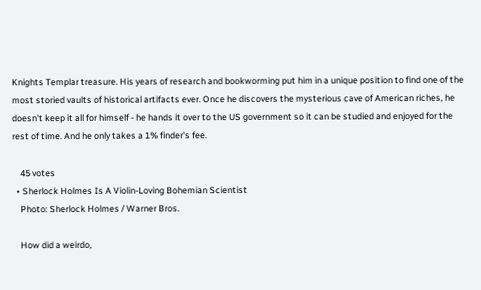Knights Templar treasure. His years of research and bookworming put him in a unique position to find one of the most storied vaults of historical artifacts ever. Once he discovers the mysterious cave of American riches, he doesn't keep it all for himself - he hands it over to the US government so it can be studied and enjoyed for the rest of time. And he only takes a 1% finder's fee.

    45 votes
  • Sherlock Holmes Is A Violin-Loving Bohemian Scientist
    Photo: Sherlock Holmes / Warner Bros.

    How did a weirdo,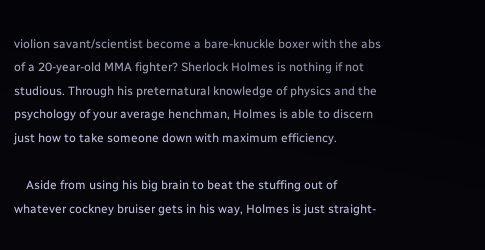violion savant/scientist become a bare-knuckle boxer with the abs of a 20-year-old MMA fighter? Sherlock Holmes is nothing if not studious. Through his preternatural knowledge of physics and the psychology of your average henchman, Holmes is able to discern just how to take someone down with maximum efficiency.

    Aside from using his big brain to beat the stuffing out of whatever cockney bruiser gets in his way, Holmes is just straight-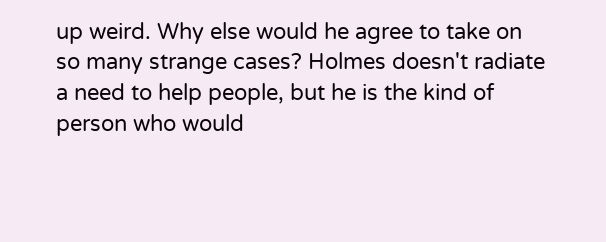up weird. Why else would he agree to take on so many strange cases? Holmes doesn't radiate a need to help people, but he is the kind of person who would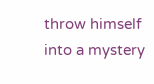throw himself into a mystery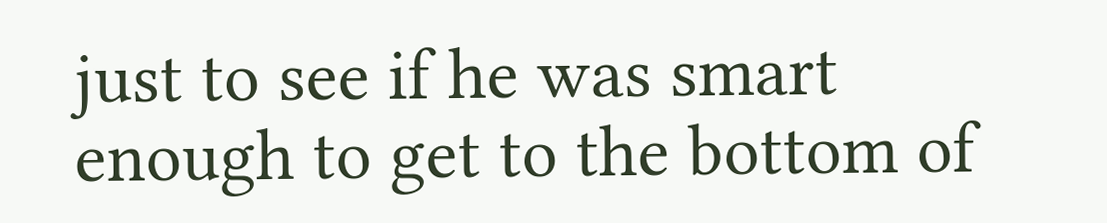just to see if he was smart enough to get to the bottom of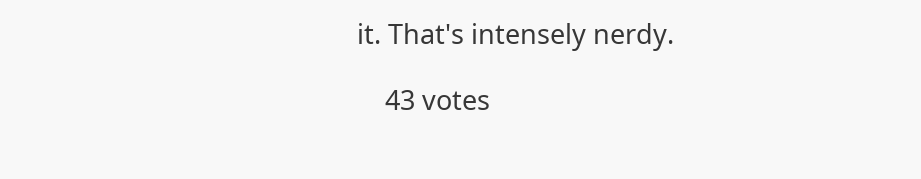it. That's intensely nerdy.

    43 votes